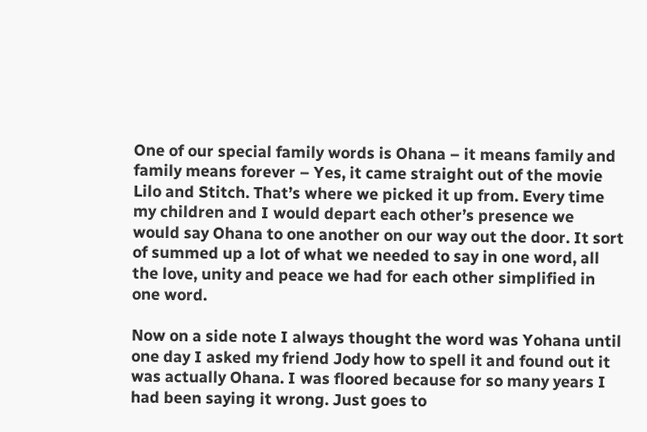One of our special family words is Ohana – it means family and family means forever – Yes, it came straight out of the movie Lilo and Stitch. That’s where we picked it up from. Every time my children and I would depart each other’s presence we would say Ohana to one another on our way out the door. It sort of summed up a lot of what we needed to say in one word, all the love, unity and peace we had for each other simplified in one word.

Now on a side note I always thought the word was Yohana until one day I asked my friend Jody how to spell it and found out it was actually Ohana. I was floored because for so many years I had been saying it wrong. Just goes to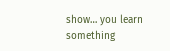show… you learn something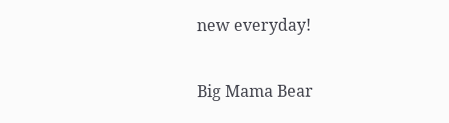new everyday!

Big Mama Bear